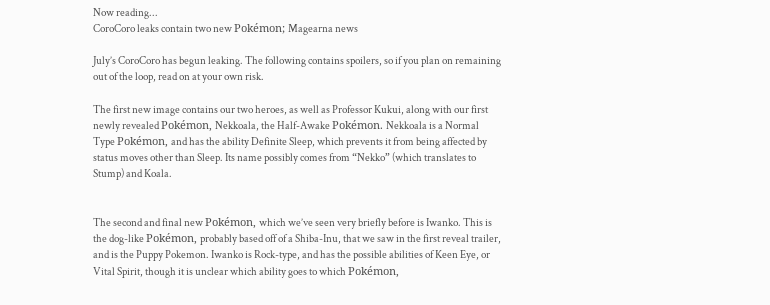Now reading...
CoroCoro leaks contain two new Pokémon; Magearna news

July’s CoroCoro has begun leaking. The following contains spoilers, so if you plan on remaining out of the loop, read on at your own risk.

The first new image contains our two heroes, as well as Professor Kukui, along with our first newly revealed Pokémon, Nekkoala, the Half-Awake Pokémon. Nekkoala is a Normal Type Pokémon, and has the ability Definite Sleep, which prevents it from being affected by status moves other than Sleep. Its name possibly comes from “Nekko” (which translates to Stump) and Koala.


The second and final new Pokémon, which we’ve seen very briefly before is Iwanko. This is the dog-like Pokémon, probably based off of a Shiba-Inu, that we saw in the first reveal trailer, and is the Puppy Pokemon. Iwanko is Rock-type, and has the possible abilities of Keen Eye, or Vital Spirit, though it is unclear which ability goes to which Pokémon,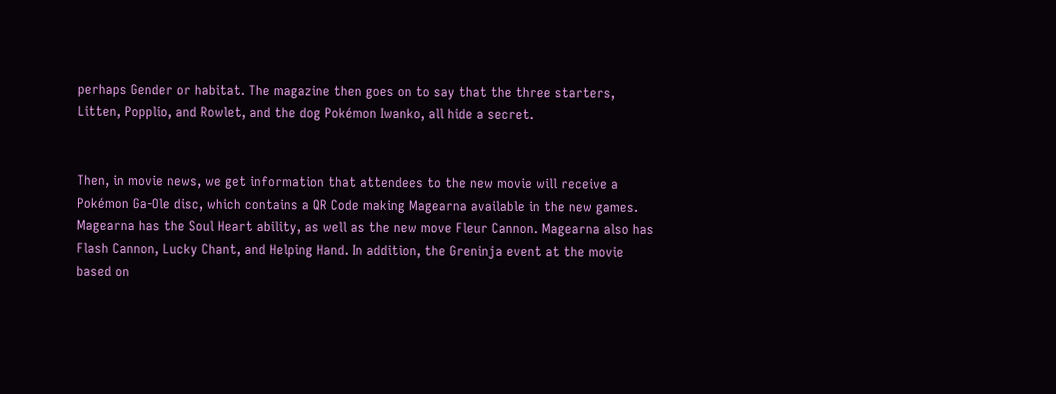perhaps Gender or habitat. The magazine then goes on to say that the three starters, Litten, Popplio, and Rowlet, and the dog Pokémon Iwanko, all hide a secret.


Then, in movie news, we get information that attendees to the new movie will receive a Pokémon Ga-Ole disc, which contains a QR Code making Magearna available in the new games. Magearna has the Soul Heart ability, as well as the new move Fleur Cannon. Magearna also has Flash Cannon, Lucky Chant, and Helping Hand. In addition, the Greninja event at the movie based on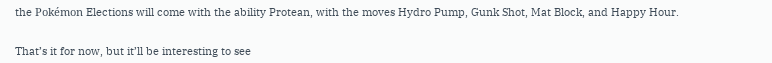the Pokémon Elections will come with the ability Protean, with the moves Hydro Pump, Gunk Shot, Mat Block, and Happy Hour.


That’s it for now, but it’ll be interesting to see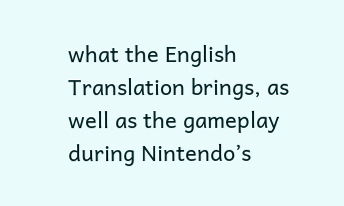what the English Translation brings, as well as the gameplay during Nintendo’s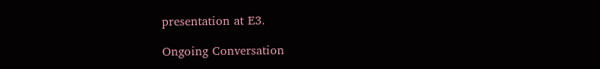presentation at E3.

Ongoing Conversation